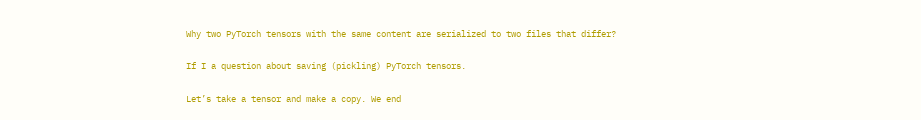Why two PyTorch tensors with the same content are serialized to two files that differ?

If I a question about saving (pickling) PyTorch tensors.

Let’s take a tensor and make a copy. We end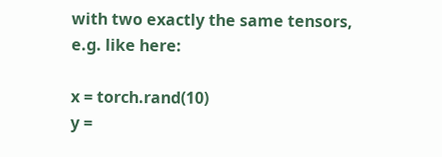with two exactly the same tensors, e.g. like here:

x = torch.rand(10)
y =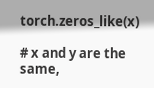torch.zeros_like(x)

# x and y are the same,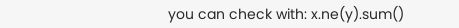you can check with: x.ne(y).sum()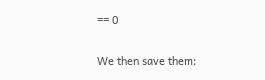== 0

We then save them: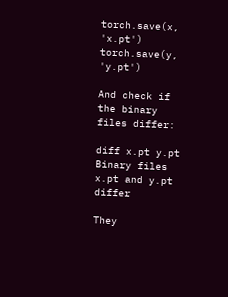torch.save(x, 'x.pt')
torch.save(y, 'y.pt')

And check if the binary files differ:

diff x.pt y.pt
Binary files x.pt and y.pt differ

They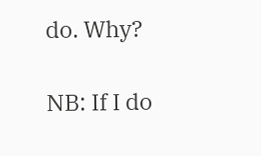do. Why?

NB: If I do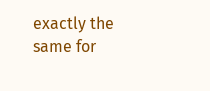exactly the same for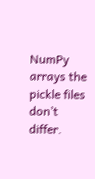NumPy arrays the pickle files don’t differ.